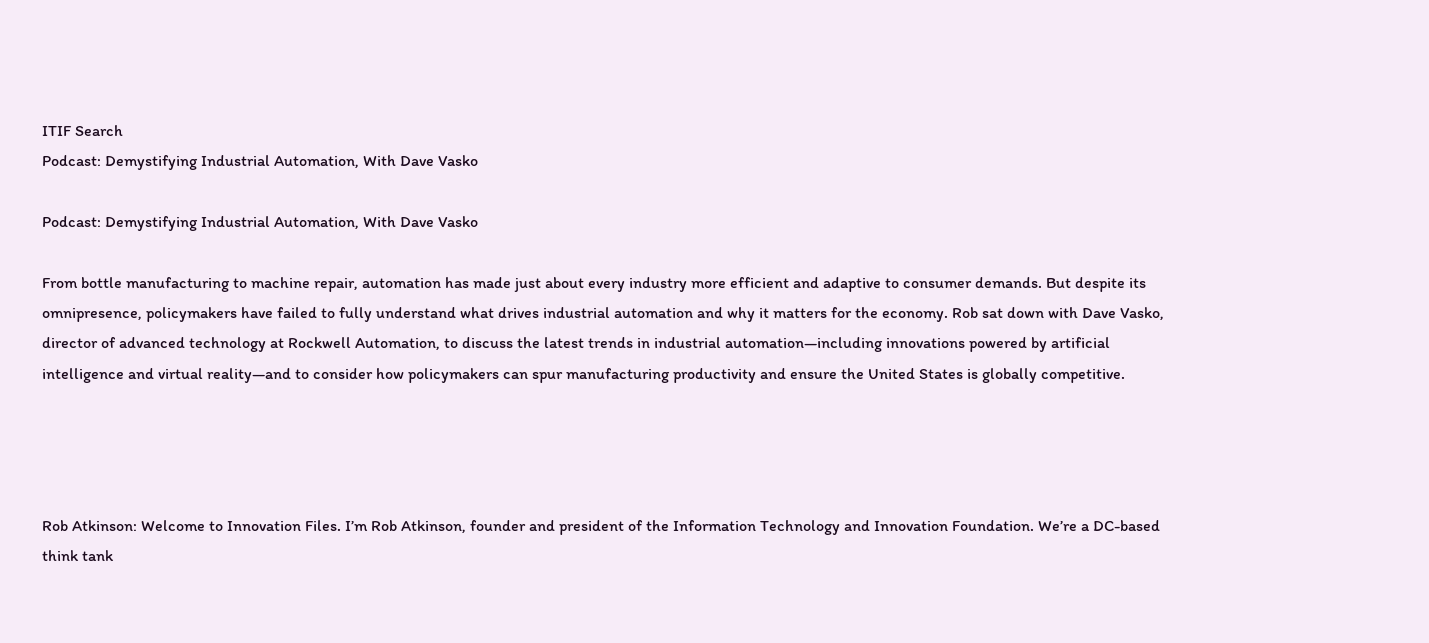ITIF Search
Podcast: Demystifying Industrial Automation, With Dave Vasko

Podcast: Demystifying Industrial Automation, With Dave Vasko

From bottle manufacturing to machine repair, automation has made just about every industry more efficient and adaptive to consumer demands. But despite its omnipresence, policymakers have failed to fully understand what drives industrial automation and why it matters for the economy. Rob sat down with Dave Vasko, director of advanced technology at Rockwell Automation, to discuss the latest trends in industrial automation—including innovations powered by artificial intelligence and virtual reality—and to consider how policymakers can spur manufacturing productivity and ensure the United States is globally competitive.




Rob Atkinson: Welcome to Innovation Files. I’m Rob Atkinson, founder and president of the Information Technology and Innovation Foundation. We’re a DC-based think tank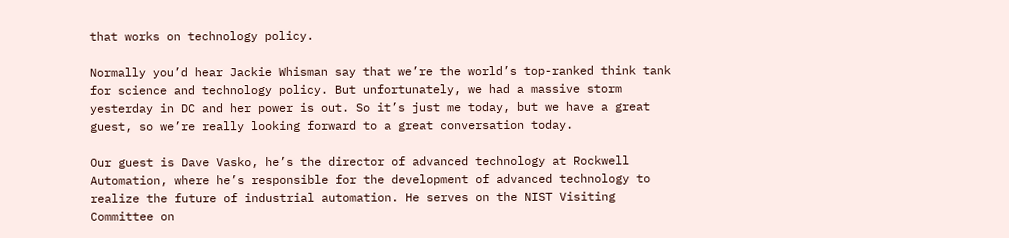that works on technology policy.

Normally you’d hear Jackie Whisman say that we’re the world’s top-ranked think tank for science and technology policy. But unfortunately, we had a massive storm yesterday in DC and her power is out. So it’s just me today, but we have a great guest, so we’re really looking forward to a great conversation today.

Our guest is Dave Vasko, he’s the director of advanced technology at Rockwell Automation, where he’s responsible for the development of advanced technology to realize the future of industrial automation. He serves on the NIST Visiting Committee on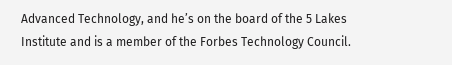Advanced Technology, and he’s on the board of the 5 Lakes Institute and is a member of the Forbes Technology Council.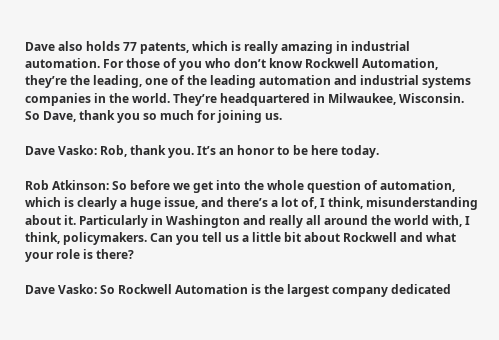Dave also holds 77 patents, which is really amazing in industrial automation. For those of you who don’t know Rockwell Automation, they’re the leading, one of the leading automation and industrial systems companies in the world. They’re headquartered in Milwaukee, Wisconsin. So Dave, thank you so much for joining us.

Dave Vasko: Rob, thank you. It’s an honor to be here today.

Rob Atkinson: So before we get into the whole question of automation, which is clearly a huge issue, and there’s a lot of, I think, misunderstanding about it. Particularly in Washington and really all around the world with, I think, policymakers. Can you tell us a little bit about Rockwell and what your role is there?

Dave Vasko: So Rockwell Automation is the largest company dedicated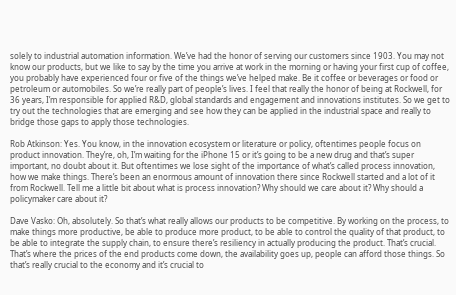solely to industrial automation information. We’ve had the honor of serving our customers since 1903. You may not know our products, but we like to say by the time you arrive at work in the morning or having your first cup of coffee, you probably have experienced four or five of the things we’ve helped make. Be it coffee or beverages or food or petroleum or automobiles. So we’re really part of people’s lives. I feel that really the honor of being at Rockwell, for 36 years, I’m responsible for applied R&D, global standards and engagement and innovations institutes. So we get to try out the technologies that are emerging and see how they can be applied in the industrial space and really to bridge those gaps to apply those technologies.

Rob Atkinson: Yes. You know, in the innovation ecosystem or literature or policy, oftentimes people focus on product innovation. They’re, oh, I’m waiting for the iPhone 15 or it’s going to be a new drug and that’s super important, no doubt about it. But oftentimes we lose sight of the importance of what’s called process innovation, how we make things. There’s been an enormous amount of innovation there since Rockwell started and a lot of it from Rockwell. Tell me a little bit about what is process innovation? Why should we care about it? Why should a policymaker care about it?

Dave Vasko: Oh, absolutely. So that’s what really allows our products to be competitive. By working on the process, to make things more productive, be able to produce more product, to be able to control the quality of that product, to be able to integrate the supply chain, to ensure there’s resiliency in actually producing the product. That’s crucial. That’s where the prices of the end products come down, the availability goes up, people can afford those things. So that’s really crucial to the economy and it’s crucial to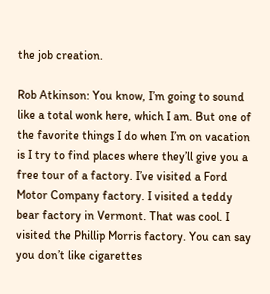the job creation.

Rob Atkinson: You know, I’m going to sound like a total wonk here, which I am. But one of the favorite things I do when I’m on vacation is I try to find places where they’ll give you a free tour of a factory. I’ve visited a Ford Motor Company factory. I visited a teddy bear factory in Vermont. That was cool. I visited the Phillip Morris factory. You can say you don’t like cigarettes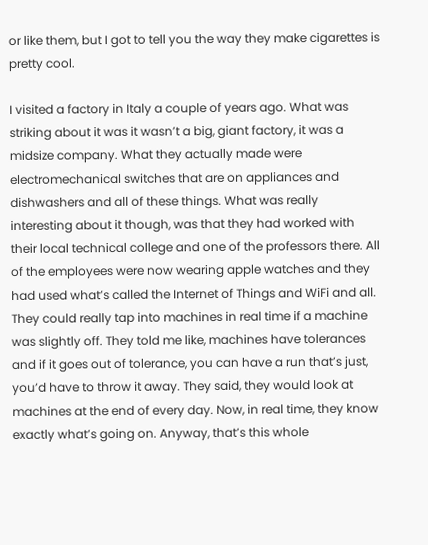or like them, but I got to tell you the way they make cigarettes is pretty cool.

I visited a factory in Italy a couple of years ago. What was striking about it was it wasn’t a big, giant factory, it was a midsize company. What they actually made were electromechanical switches that are on appliances and dishwashers and all of these things. What was really interesting about it though, was that they had worked with their local technical college and one of the professors there. All of the employees were now wearing apple watches and they had used what’s called the Internet of Things and WiFi and all. They could really tap into machines in real time if a machine was slightly off. They told me like, machines have tolerances and if it goes out of tolerance, you can have a run that’s just, you’d have to throw it away. They said, they would look at machines at the end of every day. Now, in real time, they know exactly what’s going on. Anyway, that’s this whole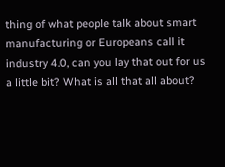thing of what people talk about smart manufacturing or Europeans call it industry 4.0, can you lay that out for us a little bit? What is all that all about?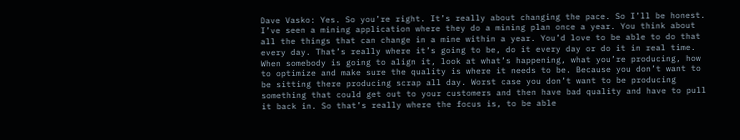Dave Vasko: Yes. So you’re right. It’s really about changing the pace. So I’ll be honest. I’ve seen a mining application where they do a mining plan once a year. You think about all the things that can change in a mine within a year. You’d love to be able to do that every day. That’s really where it’s going to be, do it every day or do it in real time. When somebody is going to align it, look at what’s happening, what you’re producing, how to optimize and make sure the quality is where it needs to be. Because you don’t want to be sitting there producing scrap all day. Worst case you don’t want to be producing something that could get out to your customers and then have bad quality and have to pull it back in. So that’s really where the focus is, to be able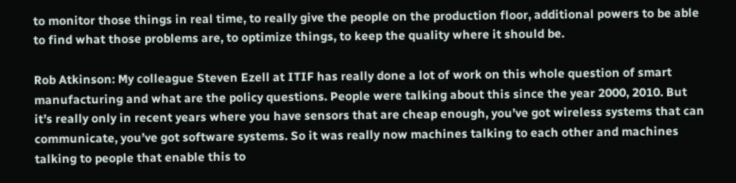to monitor those things in real time, to really give the people on the production floor, additional powers to be able to find what those problems are, to optimize things, to keep the quality where it should be.

Rob Atkinson: My colleague Steven Ezell at ITIF has really done a lot of work on this whole question of smart manufacturing and what are the policy questions. People were talking about this since the year 2000, 2010. But it’s really only in recent years where you have sensors that are cheap enough, you’ve got wireless systems that can communicate, you’ve got software systems. So it was really now machines talking to each other and machines talking to people that enable this to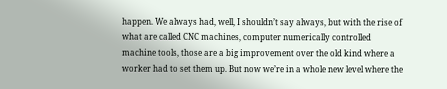happen. We always had, well, I shouldn’t say always, but with the rise of what are called CNC machines, computer numerically controlled machine tools, those are a big improvement over the old kind where a worker had to set them up. But now we’re in a whole new level where the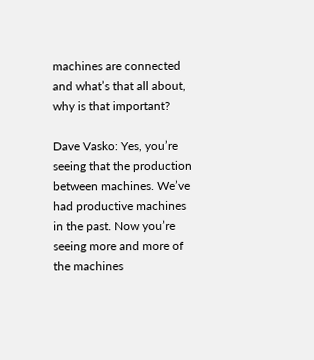machines are connected and what’s that all about, why is that important?

Dave Vasko: Yes, you’re seeing that the production between machines. We’ve had productive machines in the past. Now you’re seeing more and more of the machines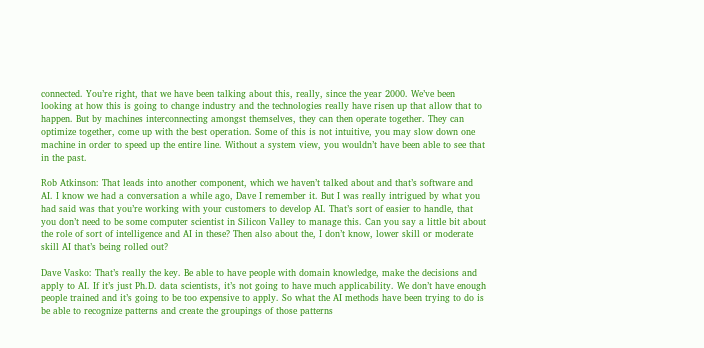connected. You’re right, that we have been talking about this, really, since the year 2000. We’ve been looking at how this is going to change industry and the technologies really have risen up that allow that to happen. But by machines interconnecting amongst themselves, they can then operate together. They can optimize together, come up with the best operation. Some of this is not intuitive, you may slow down one machine in order to speed up the entire line. Without a system view, you wouldn’t have been able to see that in the past.

Rob Atkinson: That leads into another component, which we haven’t talked about and that’s software and AI. I know we had a conversation a while ago, Dave I remember it. But I was really intrigued by what you had said was that you’re working with your customers to develop AI. That’s sort of easier to handle, that you don’t need to be some computer scientist in Silicon Valley to manage this. Can you say a little bit about the role of sort of intelligence and AI in these? Then also about the, I don’t know, lower skill or moderate skill AI that’s being rolled out?

Dave Vasko: That’s really the key. Be able to have people with domain knowledge, make the decisions and apply to AI. If it’s just Ph.D. data scientists, it’s not going to have much applicability. We don’t have enough people trained and it’s going to be too expensive to apply. So what the AI methods have been trying to do is be able to recognize patterns and create the groupings of those patterns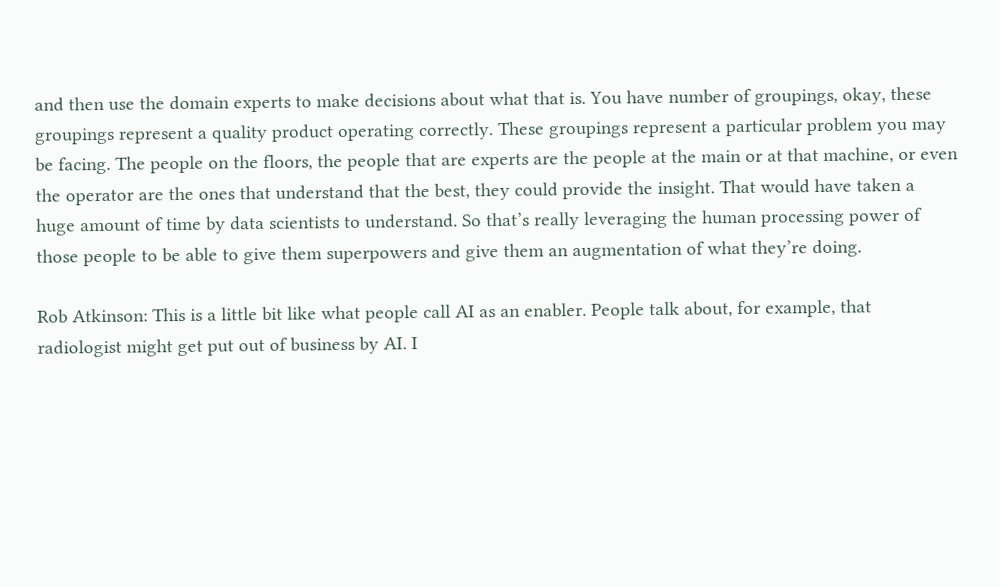and then use the domain experts to make decisions about what that is. You have number of groupings, okay, these groupings represent a quality product operating correctly. These groupings represent a particular problem you may be facing. The people on the floors, the people that are experts are the people at the main or at that machine, or even the operator are the ones that understand that the best, they could provide the insight. That would have taken a huge amount of time by data scientists to understand. So that’s really leveraging the human processing power of those people to be able to give them superpowers and give them an augmentation of what they’re doing.

Rob Atkinson: This is a little bit like what people call AI as an enabler. People talk about, for example, that radiologist might get put out of business by AI. I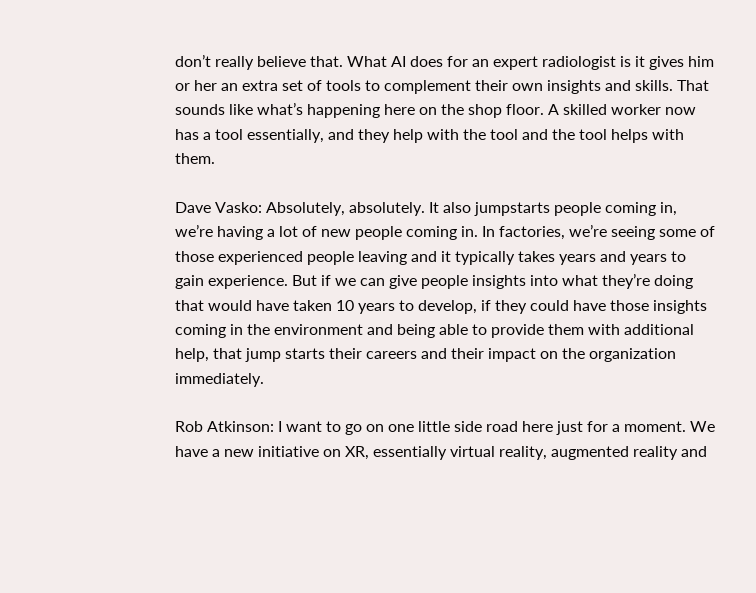don’t really believe that. What AI does for an expert radiologist is it gives him or her an extra set of tools to complement their own insights and skills. That sounds like what’s happening here on the shop floor. A skilled worker now has a tool essentially, and they help with the tool and the tool helps with them.

Dave Vasko: Absolutely, absolutely. It also jumpstarts people coming in, we’re having a lot of new people coming in. In factories, we’re seeing some of those experienced people leaving and it typically takes years and years to gain experience. But if we can give people insights into what they’re doing that would have taken 10 years to develop, if they could have those insights coming in the environment and being able to provide them with additional help, that jump starts their careers and their impact on the organization immediately.

Rob Atkinson: I want to go on one little side road here just for a moment. We have a new initiative on XR, essentially virtual reality, augmented reality and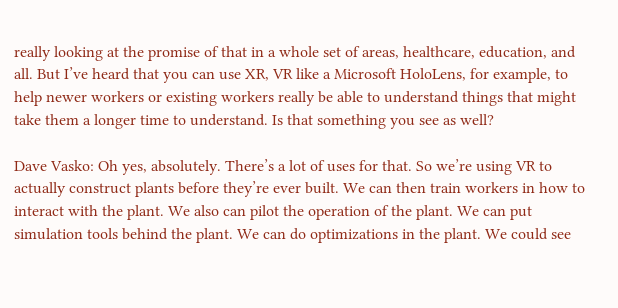really looking at the promise of that in a whole set of areas, healthcare, education, and all. But I’ve heard that you can use XR, VR like a Microsoft HoloLens, for example, to help newer workers or existing workers really be able to understand things that might take them a longer time to understand. Is that something you see as well?

Dave Vasko: Oh yes, absolutely. There’s a lot of uses for that. So we’re using VR to actually construct plants before they’re ever built. We can then train workers in how to interact with the plant. We also can pilot the operation of the plant. We can put simulation tools behind the plant. We can do optimizations in the plant. We could see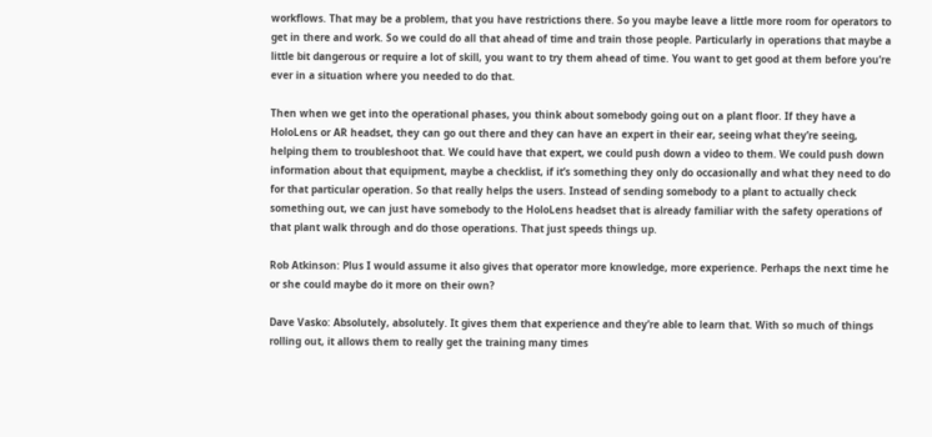workflows. That may be a problem, that you have restrictions there. So you maybe leave a little more room for operators to get in there and work. So we could do all that ahead of time and train those people. Particularly in operations that maybe a little bit dangerous or require a lot of skill, you want to try them ahead of time. You want to get good at them before you’re ever in a situation where you needed to do that.

Then when we get into the operational phases, you think about somebody going out on a plant floor. If they have a HoloLens or AR headset, they can go out there and they can have an expert in their ear, seeing what they’re seeing, helping them to troubleshoot that. We could have that expert, we could push down a video to them. We could push down information about that equipment, maybe a checklist, if it’s something they only do occasionally and what they need to do for that particular operation. So that really helps the users. Instead of sending somebody to a plant to actually check something out, we can just have somebody to the HoloLens headset that is already familiar with the safety operations of that plant walk through and do those operations. That just speeds things up.

Rob Atkinson: Plus I would assume it also gives that operator more knowledge, more experience. Perhaps the next time he or she could maybe do it more on their own?

Dave Vasko: Absolutely, absolutely. It gives them that experience and they’re able to learn that. With so much of things rolling out, it allows them to really get the training many times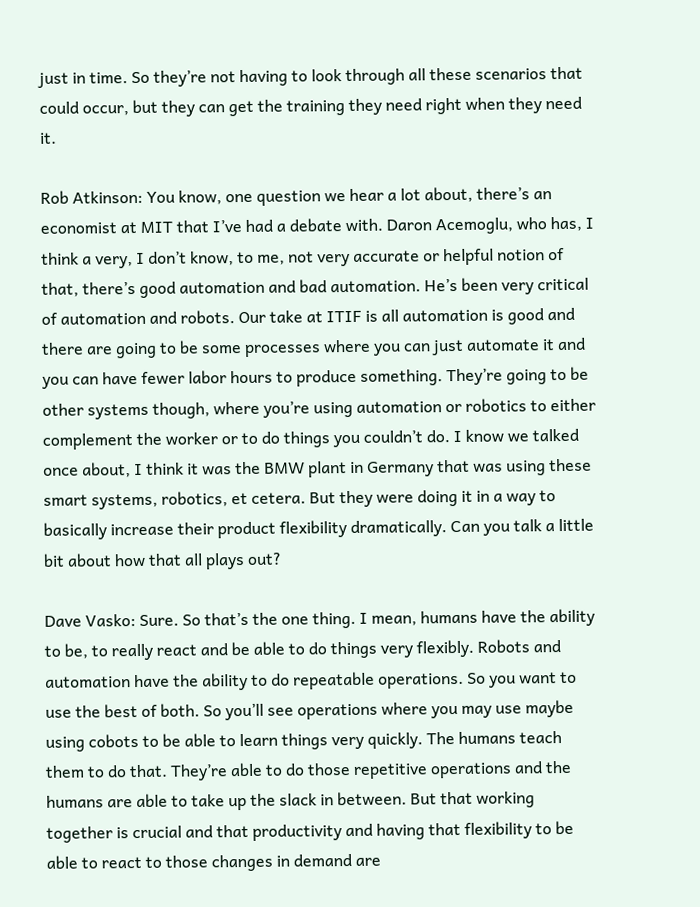just in time. So they’re not having to look through all these scenarios that could occur, but they can get the training they need right when they need it.

Rob Atkinson: You know, one question we hear a lot about, there’s an economist at MIT that I’ve had a debate with. Daron Acemoglu, who has, I think a very, I don’t know, to me, not very accurate or helpful notion of that, there’s good automation and bad automation. He’s been very critical of automation and robots. Our take at ITIF is all automation is good and there are going to be some processes where you can just automate it and you can have fewer labor hours to produce something. They’re going to be other systems though, where you’re using automation or robotics to either complement the worker or to do things you couldn’t do. I know we talked once about, I think it was the BMW plant in Germany that was using these smart systems, robotics, et cetera. But they were doing it in a way to basically increase their product flexibility dramatically. Can you talk a little bit about how that all plays out?

Dave Vasko: Sure. So that’s the one thing. I mean, humans have the ability to be, to really react and be able to do things very flexibly. Robots and automation have the ability to do repeatable operations. So you want to use the best of both. So you’ll see operations where you may use maybe using cobots to be able to learn things very quickly. The humans teach them to do that. They’re able to do those repetitive operations and the humans are able to take up the slack in between. But that working together is crucial and that productivity and having that flexibility to be able to react to those changes in demand are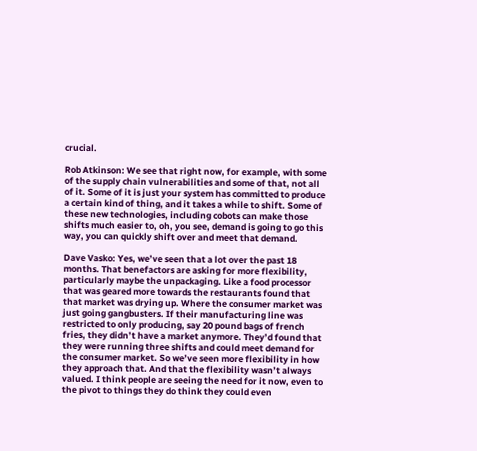crucial.

Rob Atkinson: We see that right now, for example, with some of the supply chain vulnerabilities and some of that, not all of it. Some of it is just your system has committed to produce a certain kind of thing, and it takes a while to shift. Some of these new technologies, including cobots can make those shifts much easier to, oh, you see, demand is going to go this way, you can quickly shift over and meet that demand.

Dave Vasko: Yes, we’ve seen that a lot over the past 18 months. That benefactors are asking for more flexibility, particularly maybe the unpackaging. Like a food processor that was geared more towards the restaurants found that that market was drying up. Where the consumer market was just going gangbusters. If their manufacturing line was restricted to only producing, say 20 pound bags of french fries, they didn’t have a market anymore. They’d found that they were running three shifts and could meet demand for the consumer market. So we’ve seen more flexibility in how they approach that. And that the flexibility wasn’t always valued. I think people are seeing the need for it now, even to the pivot to things they do think they could even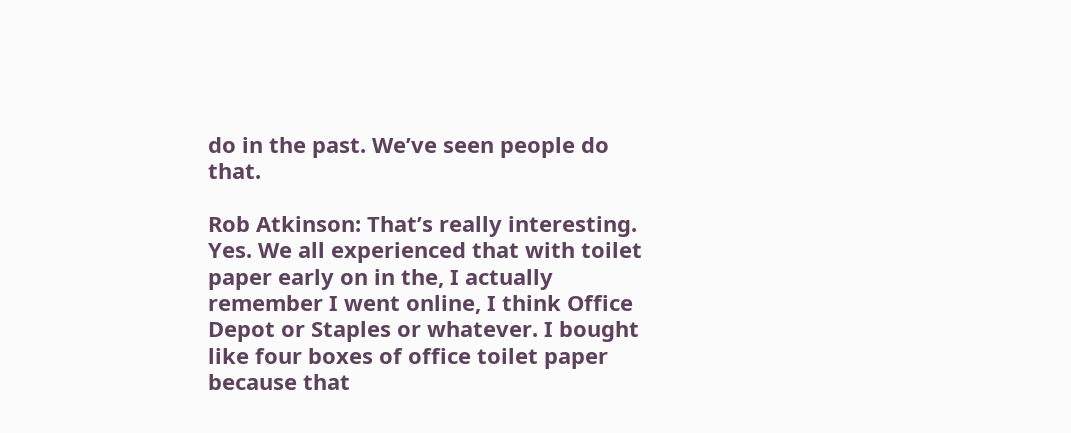do in the past. We’ve seen people do that.

Rob Atkinson: That’s really interesting. Yes. We all experienced that with toilet paper early on in the, I actually remember I went online, I think Office Depot or Staples or whatever. I bought like four boxes of office toilet paper because that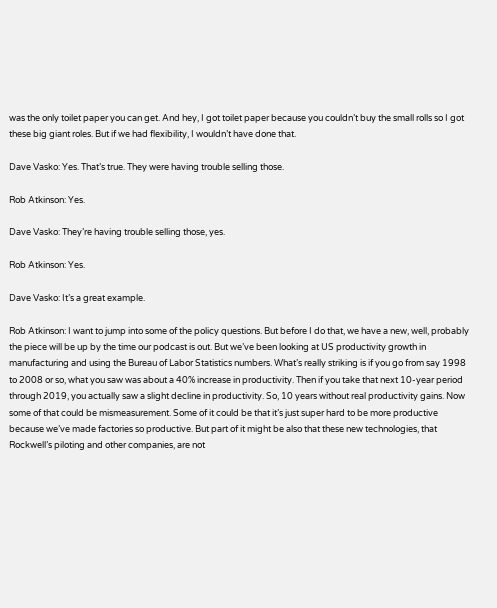was the only toilet paper you can get. And hey, I got toilet paper because you couldn’t buy the small rolls so I got these big giant roles. But if we had flexibility, I wouldn’t have done that.

Dave Vasko: Yes. That’s true. They were having trouble selling those.

Rob Atkinson: Yes.

Dave Vasko: They’re having trouble selling those, yes.

Rob Atkinson: Yes.

Dave Vasko: It’s a great example.

Rob Atkinson: I want to jump into some of the policy questions. But before I do that, we have a new, well, probably the piece will be up by the time our podcast is out. But we’ve been looking at US productivity growth in manufacturing and using the Bureau of Labor Statistics numbers. What’s really striking is if you go from say 1998 to 2008 or so, what you saw was about a 40% increase in productivity. Then if you take that next 10-year period through 2019, you actually saw a slight decline in productivity. So, 10 years without real productivity gains. Now some of that could be mismeasurement. Some of it could be that it’s just super hard to be more productive because we’ve made factories so productive. But part of it might be also that these new technologies, that Rockwell’s piloting and other companies, are not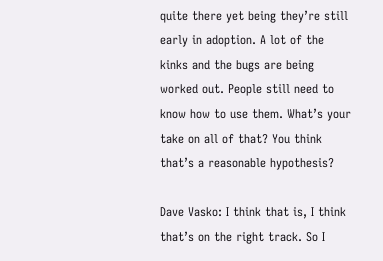quite there yet being they’re still early in adoption. A lot of the kinks and the bugs are being worked out. People still need to know how to use them. What’s your take on all of that? You think that’s a reasonable hypothesis?

Dave Vasko: I think that is, I think that’s on the right track. So I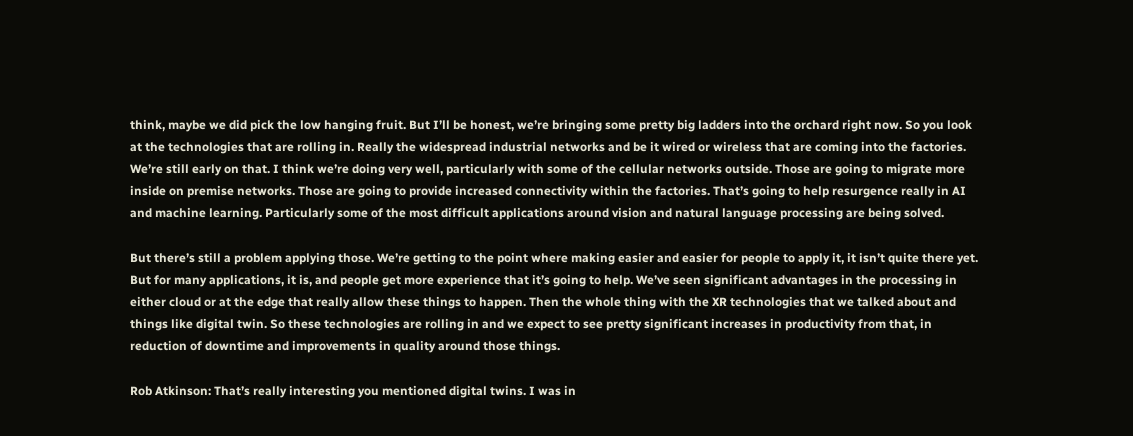think, maybe we did pick the low hanging fruit. But I’ll be honest, we’re bringing some pretty big ladders into the orchard right now. So you look at the technologies that are rolling in. Really the widespread industrial networks and be it wired or wireless that are coming into the factories. We’re still early on that. I think we’re doing very well, particularly with some of the cellular networks outside. Those are going to migrate more inside on premise networks. Those are going to provide increased connectivity within the factories. That’s going to help resurgence really in AI and machine learning. Particularly some of the most difficult applications around vision and natural language processing are being solved.

But there’s still a problem applying those. We’re getting to the point where making easier and easier for people to apply it, it isn’t quite there yet. But for many applications, it is, and people get more experience that it’s going to help. We’ve seen significant advantages in the processing in either cloud or at the edge that really allow these things to happen. Then the whole thing with the XR technologies that we talked about and things like digital twin. So these technologies are rolling in and we expect to see pretty significant increases in productivity from that, in reduction of downtime and improvements in quality around those things.

Rob Atkinson: That’s really interesting you mentioned digital twins. I was in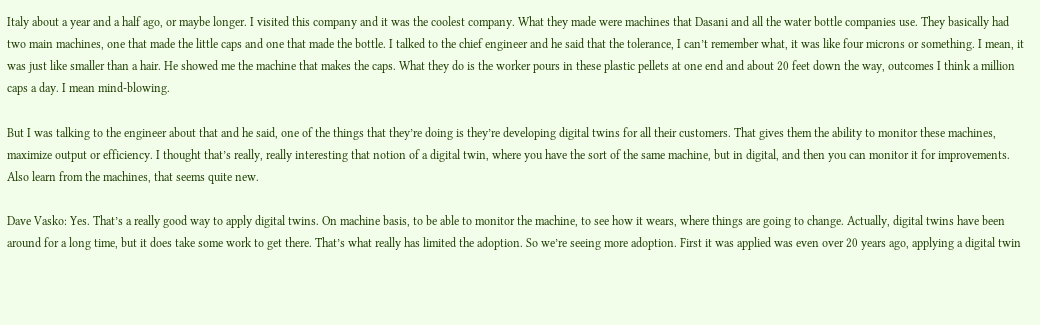Italy about a year and a half ago, or maybe longer. I visited this company and it was the coolest company. What they made were machines that Dasani and all the water bottle companies use. They basically had two main machines, one that made the little caps and one that made the bottle. I talked to the chief engineer and he said that the tolerance, I can’t remember what, it was like four microns or something. I mean, it was just like smaller than a hair. He showed me the machine that makes the caps. What they do is the worker pours in these plastic pellets at one end and about 20 feet down the way, outcomes I think a million caps a day. I mean mind-blowing.

But I was talking to the engineer about that and he said, one of the things that they’re doing is they’re developing digital twins for all their customers. That gives them the ability to monitor these machines, maximize output or efficiency. I thought that’s really, really interesting that notion of a digital twin, where you have the sort of the same machine, but in digital, and then you can monitor it for improvements. Also learn from the machines, that seems quite new.

Dave Vasko: Yes. That’s a really good way to apply digital twins. On machine basis, to be able to monitor the machine, to see how it wears, where things are going to change. Actually, digital twins have been around for a long time, but it does take some work to get there. That’s what really has limited the adoption. So we’re seeing more adoption. First it was applied was even over 20 years ago, applying a digital twin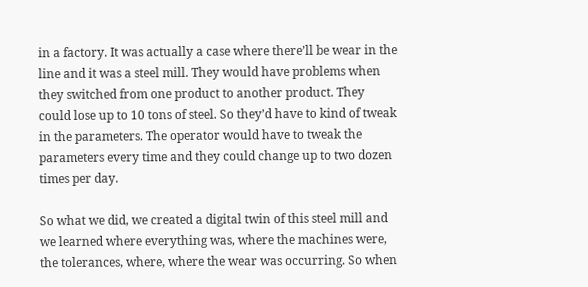in a factory. It was actually a case where there’ll be wear in the line and it was a steel mill. They would have problems when they switched from one product to another product. They could lose up to 10 tons of steel. So they’d have to kind of tweak in the parameters. The operator would have to tweak the parameters every time and they could change up to two dozen times per day.

So what we did, we created a digital twin of this steel mill and we learned where everything was, where the machines were, the tolerances, where, where the wear was occurring. So when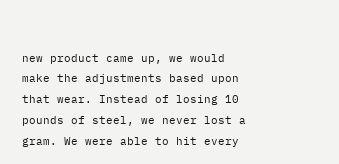new product came up, we would make the adjustments based upon that wear. Instead of losing 10 pounds of steel, we never lost a gram. We were able to hit every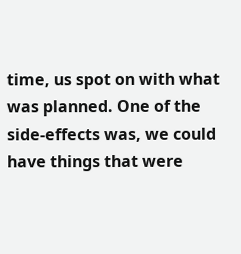time, us spot on with what was planned. One of the side-effects was, we could have things that were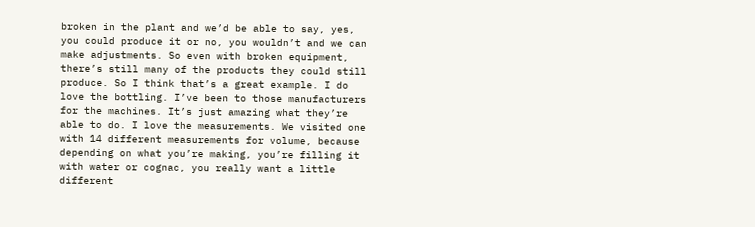broken in the plant and we’d be able to say, yes, you could produce it or no, you wouldn’t and we can make adjustments. So even with broken equipment, there’s still many of the products they could still produce. So I think that’s a great example. I do love the bottling. I’ve been to those manufacturers for the machines. It’s just amazing what they’re able to do. I love the measurements. We visited one with 14 different measurements for volume, because depending on what you’re making, you’re filling it with water or cognac, you really want a little different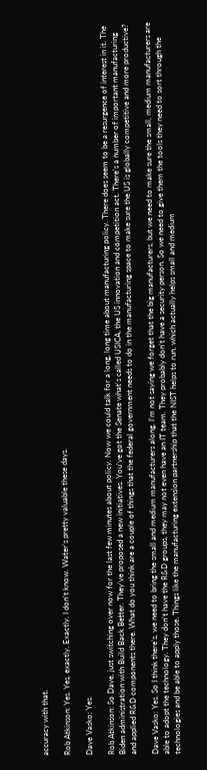accuracy with that.

Rob Atkinson: Yes. Yes, exactly. Exactly. I don’t know. Water’s pretty valuable these days.

Dave Vasko: Yes.

Rob Atkinson: So Dave, just switching over now for the last few minutes about policy. Now we could talk for a long, long time about manufacturing policy. There does seem to be a resurgence of interest in it. The Biden administration with Build Back Better. They’ve proposed a new initiatives. You’ve got the Senate what’s called USICA, the US innovation and competition act. There’s a number of important manufacturing and applied R&D components there. What do you think are a couple of things that the federal government needs to do in the manufacturing space to make sure the US is globally competitive and more productive?

Dave Vasko: Yes. So I think there’s, we need to bring the small and medium manufacturers along. I’m not saying we forget that the big manufacturers, but we need to make sure the small, medium manufacturers are able to adopt the technology. They don’t have the R&D groups, they may not even have an IT team. They probably don’t have a security person. So we need to give them the tools they need to sort through the technologies and be able to apply those. Things like the manufacturing extension partnership that the NIST helps to run, which actually helps small and medium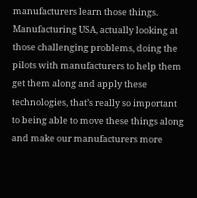manufacturers learn those things. Manufacturing USA, actually looking at those challenging problems, doing the pilots with manufacturers to help them get them along and apply these technologies, that’s really so important to being able to move these things along and make our manufacturers more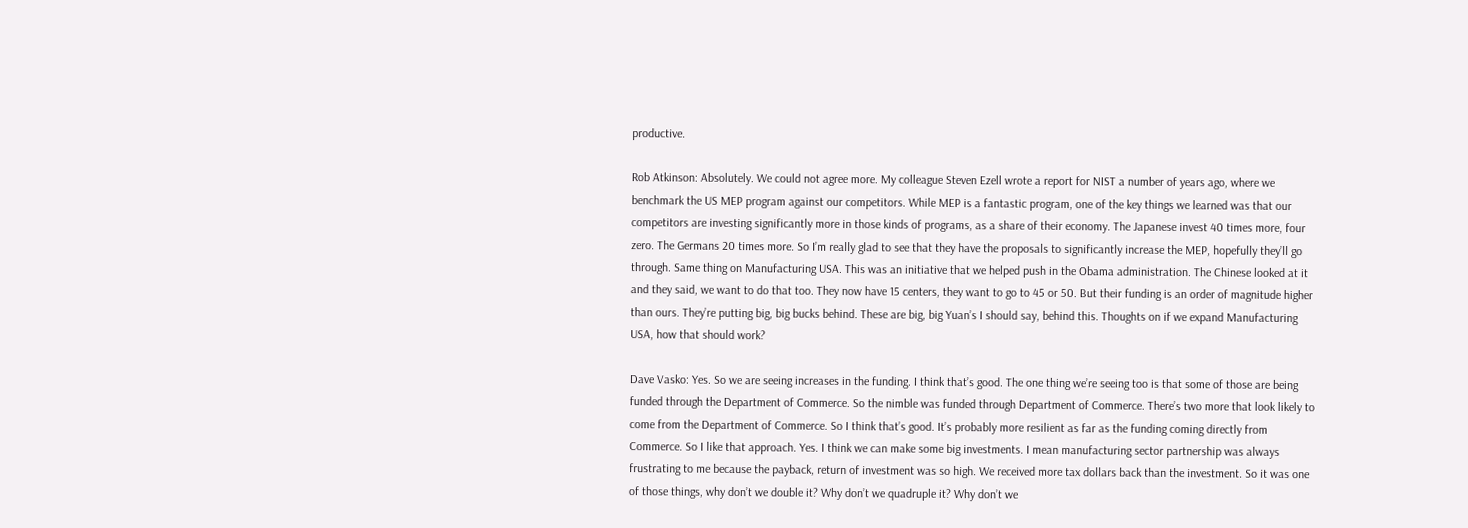productive.

Rob Atkinson: Absolutely. We could not agree more. My colleague Steven Ezell wrote a report for NIST a number of years ago, where we benchmark the US MEP program against our competitors. While MEP is a fantastic program, one of the key things we learned was that our competitors are investing significantly more in those kinds of programs, as a share of their economy. The Japanese invest 40 times more, four zero. The Germans 20 times more. So I’m really glad to see that they have the proposals to significantly increase the MEP, hopefully they’ll go through. Same thing on Manufacturing USA. This was an initiative that we helped push in the Obama administration. The Chinese looked at it and they said, we want to do that too. They now have 15 centers, they want to go to 45 or 50. But their funding is an order of magnitude higher than ours. They’re putting big, big bucks behind. These are big, big Yuan’s I should say, behind this. Thoughts on if we expand Manufacturing USA, how that should work?

Dave Vasko: Yes. So we are seeing increases in the funding. I think that’s good. The one thing we’re seeing too is that some of those are being funded through the Department of Commerce. So the nimble was funded through Department of Commerce. There’s two more that look likely to come from the Department of Commerce. So I think that’s good. It’s probably more resilient as far as the funding coming directly from Commerce. So I like that approach. Yes. I think we can make some big investments. I mean manufacturing sector partnership was always frustrating to me because the payback, return of investment was so high. We received more tax dollars back than the investment. So it was one of those things, why don’t we double it? Why don’t we quadruple it? Why don’t we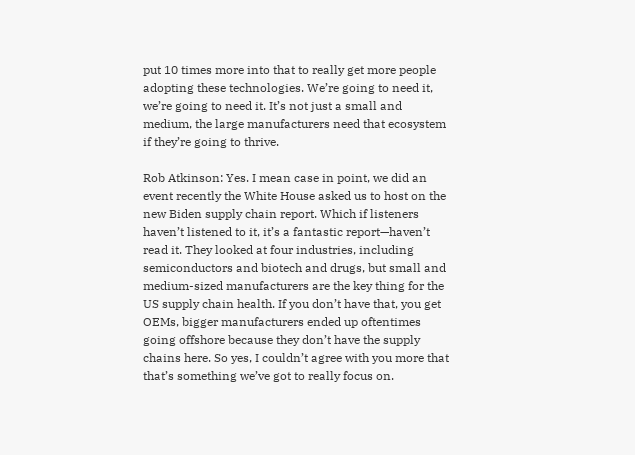put 10 times more into that to really get more people adopting these technologies. We’re going to need it, we’re going to need it. It’s not just a small and medium, the large manufacturers need that ecosystem if they’re going to thrive.

Rob Atkinson: Yes. I mean case in point, we did an event recently the White House asked us to host on the new Biden supply chain report. Which if listeners haven’t listened to it, it’s a fantastic report—haven’t read it. They looked at four industries, including semiconductors and biotech and drugs, but small and medium-sized manufacturers are the key thing for the US supply chain health. If you don’t have that, you get OEMs, bigger manufacturers ended up oftentimes going offshore because they don’t have the supply chains here. So yes, I couldn’t agree with you more that that’s something we’ve got to really focus on.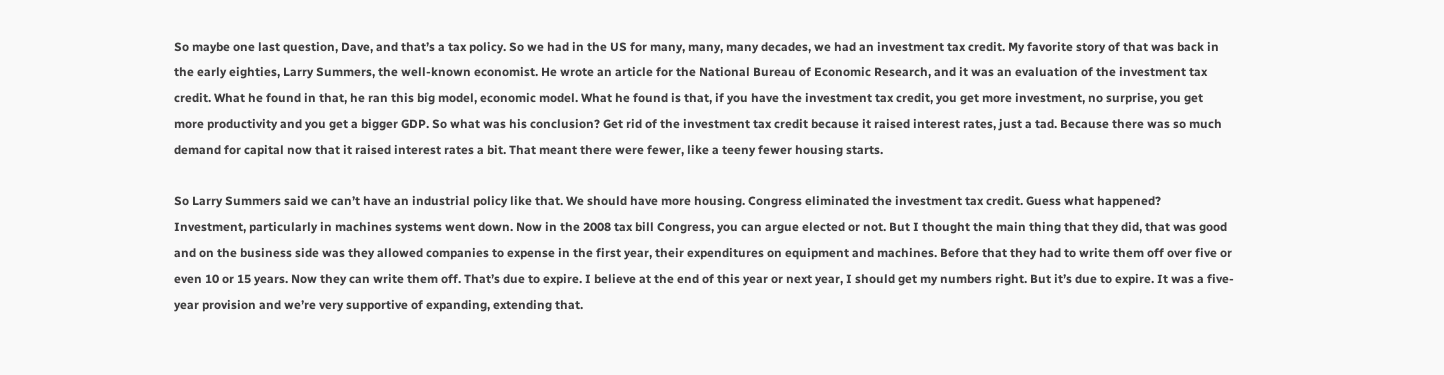So maybe one last question, Dave, and that’s a tax policy. So we had in the US for many, many, many decades, we had an investment tax credit. My favorite story of that was back in the early eighties, Larry Summers, the well-known economist. He wrote an article for the National Bureau of Economic Research, and it was an evaluation of the investment tax credit. What he found in that, he ran this big model, economic model. What he found is that, if you have the investment tax credit, you get more investment, no surprise, you get more productivity and you get a bigger GDP. So what was his conclusion? Get rid of the investment tax credit because it raised interest rates, just a tad. Because there was so much demand for capital now that it raised interest rates a bit. That meant there were fewer, like a teeny fewer housing starts.

So Larry Summers said we can’t have an industrial policy like that. We should have more housing. Congress eliminated the investment tax credit. Guess what happened? Investment, particularly in machines systems went down. Now in the 2008 tax bill Congress, you can argue elected or not. But I thought the main thing that they did, that was good and on the business side was they allowed companies to expense in the first year, their expenditures on equipment and machines. Before that they had to write them off over five or even 10 or 15 years. Now they can write them off. That’s due to expire. I believe at the end of this year or next year, I should get my numbers right. But it’s due to expire. It was a five-year provision and we’re very supportive of expanding, extending that.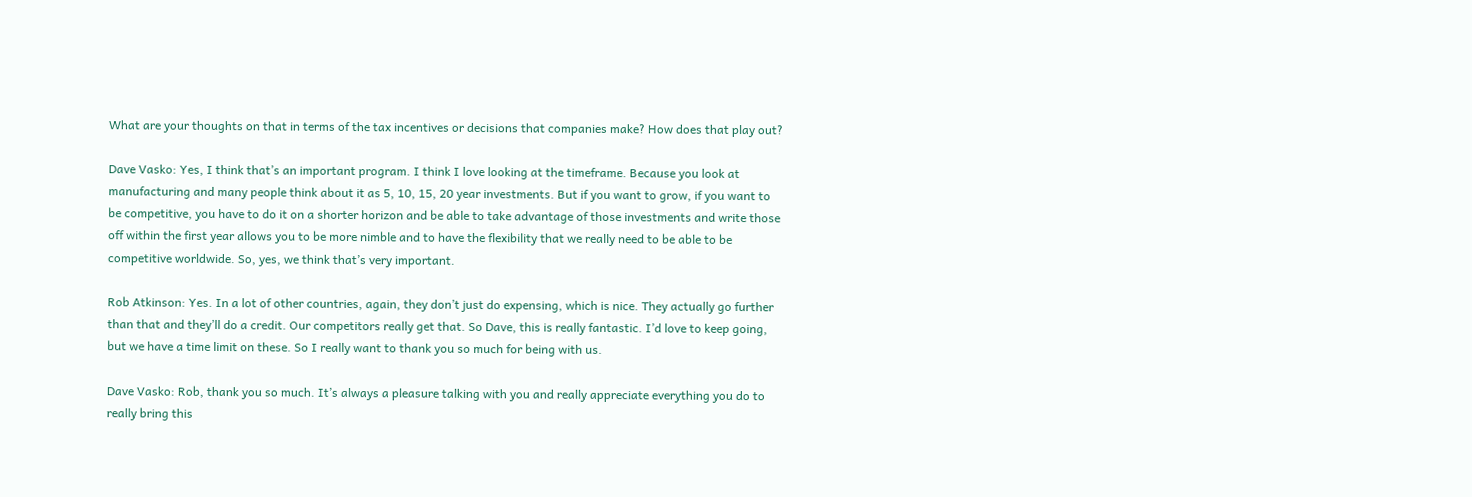What are your thoughts on that in terms of the tax incentives or decisions that companies make? How does that play out?

Dave Vasko: Yes, I think that’s an important program. I think I love looking at the timeframe. Because you look at manufacturing and many people think about it as 5, 10, 15, 20 year investments. But if you want to grow, if you want to be competitive, you have to do it on a shorter horizon and be able to take advantage of those investments and write those off within the first year allows you to be more nimble and to have the flexibility that we really need to be able to be competitive worldwide. So, yes, we think that’s very important.

Rob Atkinson: Yes. In a lot of other countries, again, they don’t just do expensing, which is nice. They actually go further than that and they’ll do a credit. Our competitors really get that. So Dave, this is really fantastic. I’d love to keep going, but we have a time limit on these. So I really want to thank you so much for being with us.

Dave Vasko: Rob, thank you so much. It’s always a pleasure talking with you and really appreciate everything you do to really bring this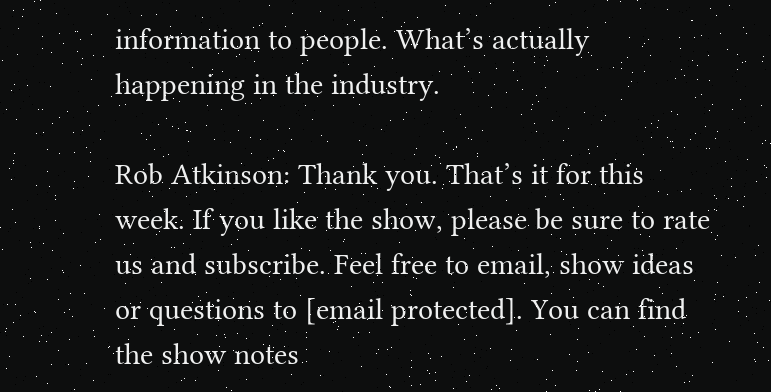information to people. What’s actually happening in the industry.

Rob Atkinson: Thank you. That’s it for this week. If you like the show, please be sure to rate us and subscribe. Feel free to email, show ideas or questions to [email protected]. You can find the show notes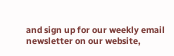and sign up for our weekly email newsletter on our website,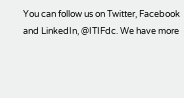You can follow us on Twitter, Facebook and LinkedIn, @ITIFdc. We have more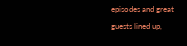episodes and great guests lined up,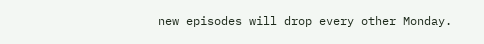new episodes will drop every other Monday.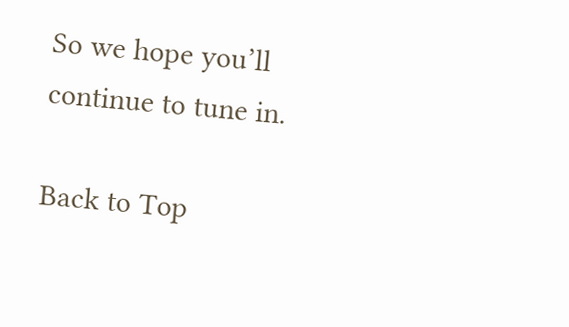So we hope you’ll continue to tune in.

Back to Top